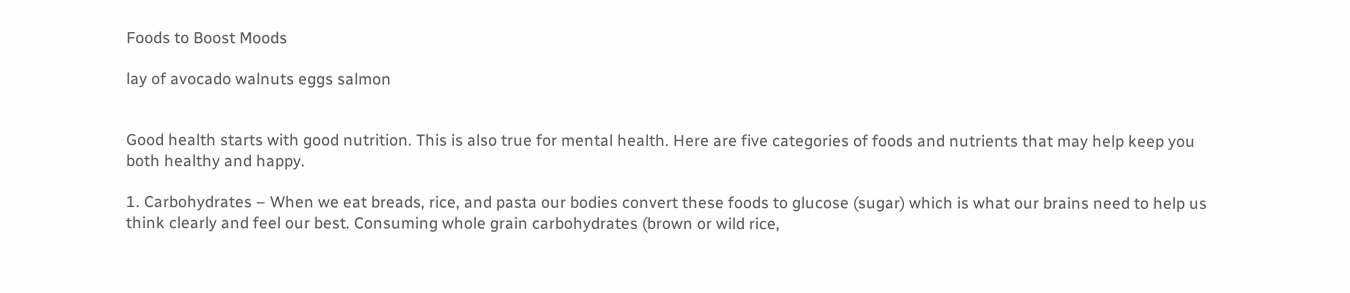Foods to Boost Moods

lay of avocado walnuts eggs salmon


Good health starts with good nutrition. This is also true for mental health. Here are five categories of foods and nutrients that may help keep you both healthy and happy.

1. Carbohydrates – When we eat breads, rice, and pasta our bodies convert these foods to glucose (sugar) which is what our brains need to help us think clearly and feel our best. Consuming whole grain carbohydrates (brown or wild rice,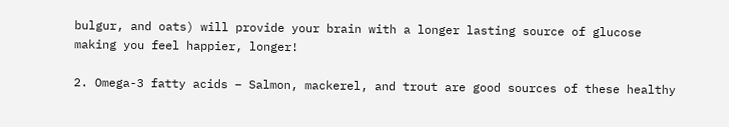bulgur, and oats) will provide your brain with a longer lasting source of glucose making you feel happier, longer!

2. Omega-3 fatty acids – Salmon, mackerel, and trout are good sources of these healthy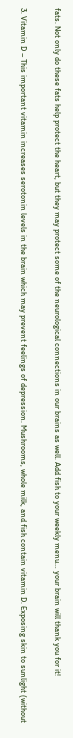fats. Not only do these fats help protect the heart, but they may protect some of the neurological connections in our brains as well. Add fish to your weekly menu… your brain will thank you for it!

3. Vitamin D – This important vitamin increases serotonin levels in the brain which may prevent feelings of depression. Mushrooms, whole milk, and fish contain vitamin D. Exposing skin to sunlight (without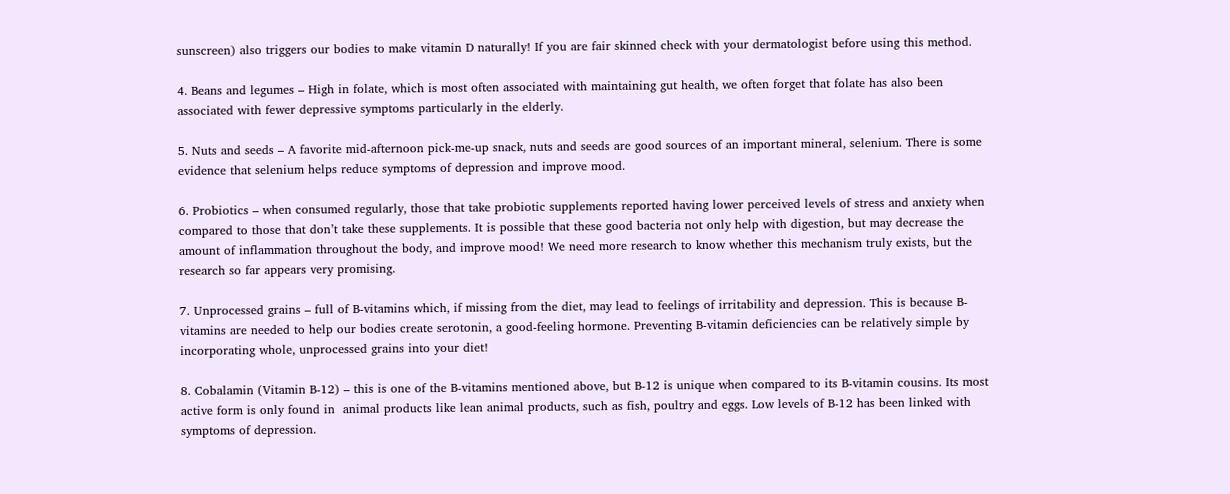sunscreen) also triggers our bodies to make vitamin D naturally! If you are fair skinned check with your dermatologist before using this method.

4. Beans and legumes – High in folate, which is most often associated with maintaining gut health, we often forget that folate has also been associated with fewer depressive symptoms particularly in the elderly.

5. Nuts and seeds – A favorite mid-afternoon pick-me-up snack, nuts and seeds are good sources of an important mineral, selenium. There is some evidence that selenium helps reduce symptoms of depression and improve mood.

6. Probiotics – when consumed regularly, those that take probiotic supplements reported having lower perceived levels of stress and anxiety when compared to those that don’t take these supplements. It is possible that these good bacteria not only help with digestion, but may decrease the amount of inflammation throughout the body, and improve mood! We need more research to know whether this mechanism truly exists, but the research so far appears very promising.

7. Unprocessed grains – full of B-vitamins which, if missing from the diet, may lead to feelings of irritability and depression. This is because B-vitamins are needed to help our bodies create serotonin, a good-feeling hormone. Preventing B-vitamin deficiencies can be relatively simple by incorporating whole, unprocessed grains into your diet!

8. Cobalamin (Vitamin B-12) – this is one of the B-vitamins mentioned above, but B-12 is unique when compared to its B-vitamin cousins. Its most active form is only found in  animal products like lean animal products, such as fish, poultry and eggs. Low levels of B-12 has been linked with symptoms of depression.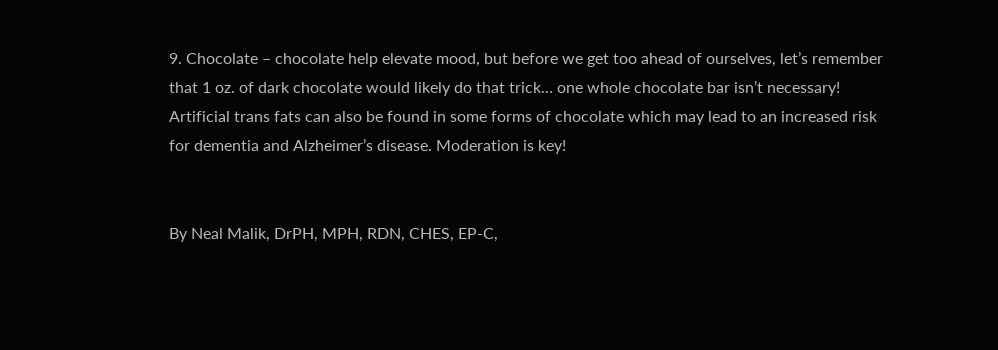9. Chocolate – chocolate help elevate mood, but before we get too ahead of ourselves, let’s remember that 1 oz. of dark chocolate would likely do that trick… one whole chocolate bar isn’t necessary! Artificial trans fats can also be found in some forms of chocolate which may lead to an increased risk for dementia and Alzheimer’s disease. Moderation is key!


By Neal Malik, DrPH, MPH, RDN, CHES, EP-C,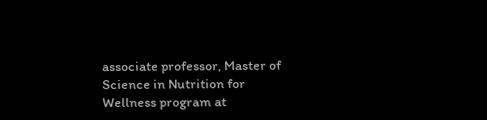associate professor, Master of Science in Nutrition for Wellness program at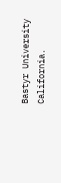Bastyr University California.